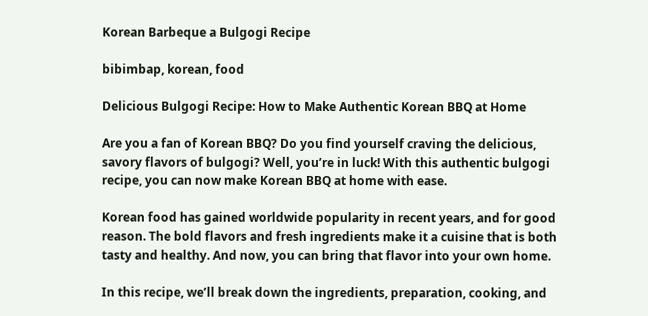Korean Barbeque a Bulgogi Recipe

bibimbap, korean, food

Delicious Bulgogi Recipe: How to Make Authentic Korean BBQ at Home

Are you a fan of Korean BBQ? Do you find yourself craving the delicious, savory flavors of bulgogi? Well, you’re in luck! With this authentic bulgogi recipe, you can now make Korean BBQ at home with ease.

Korean food has gained worldwide popularity in recent years, and for good reason. The bold flavors and fresh ingredients make it a cuisine that is both tasty and healthy. And now, you can bring that flavor into your own home.

In this recipe, we’ll break down the ingredients, preparation, cooking, and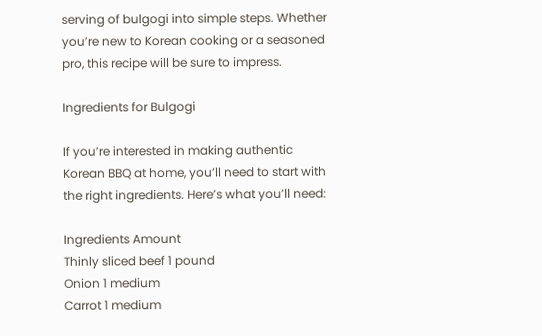serving of bulgogi into simple steps. Whether you’re new to Korean cooking or a seasoned pro, this recipe will be sure to impress.

Ingredients for Bulgogi

If you’re interested in making authentic Korean BBQ at home, you’ll need to start with the right ingredients. Here’s what you’ll need:

Ingredients Amount
Thinly sliced beef 1 pound
Onion 1 medium
Carrot 1 medium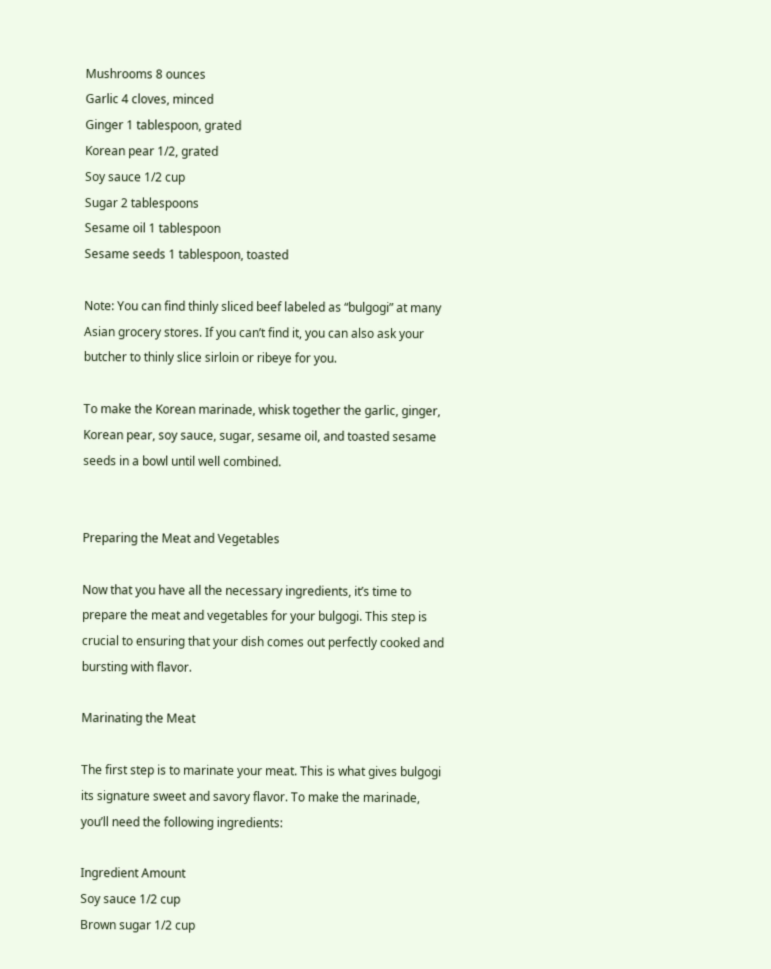Mushrooms 8 ounces
Garlic 4 cloves, minced
Ginger 1 tablespoon, grated
Korean pear 1/2, grated
Soy sauce 1/2 cup
Sugar 2 tablespoons
Sesame oil 1 tablespoon
Sesame seeds 1 tablespoon, toasted

Note: You can find thinly sliced beef labeled as “bulgogi” at many Asian grocery stores. If you can’t find it, you can also ask your butcher to thinly slice sirloin or ribeye for you.

To make the Korean marinade, whisk together the garlic, ginger, Korean pear, soy sauce, sugar, sesame oil, and toasted sesame seeds in a bowl until well combined.


Preparing the Meat and Vegetables

Now that you have all the necessary ingredients, it’s time to prepare the meat and vegetables for your bulgogi. This step is crucial to ensuring that your dish comes out perfectly cooked and bursting with flavor.

Marinating the Meat

The first step is to marinate your meat. This is what gives bulgogi its signature sweet and savory flavor. To make the marinade, you’ll need the following ingredients:

Ingredient Amount
Soy sauce 1/2 cup
Brown sugar 1/2 cup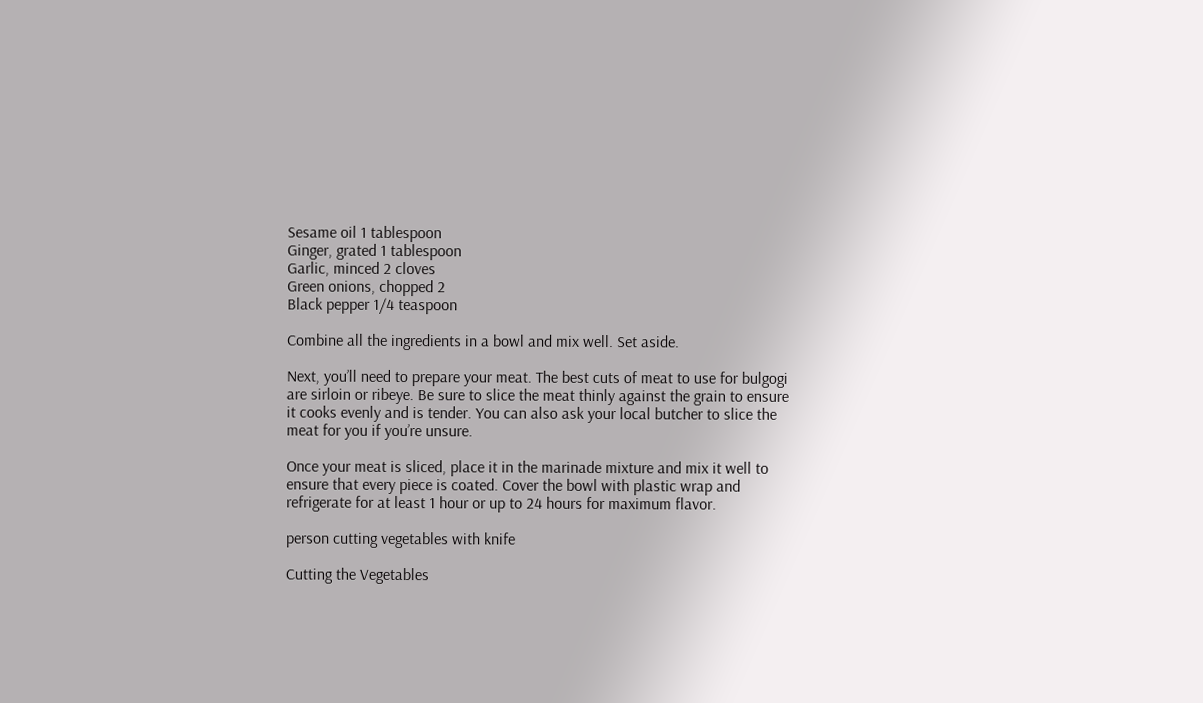Sesame oil 1 tablespoon
Ginger, grated 1 tablespoon
Garlic, minced 2 cloves
Green onions, chopped 2
Black pepper 1/4 teaspoon

Combine all the ingredients in a bowl and mix well. Set aside.

Next, you’ll need to prepare your meat. The best cuts of meat to use for bulgogi are sirloin or ribeye. Be sure to slice the meat thinly against the grain to ensure it cooks evenly and is tender. You can also ask your local butcher to slice the meat for you if you’re unsure.

Once your meat is sliced, place it in the marinade mixture and mix it well to ensure that every piece is coated. Cover the bowl with plastic wrap and refrigerate for at least 1 hour or up to 24 hours for maximum flavor.

person cutting vegetables with knife

Cutting the Vegetables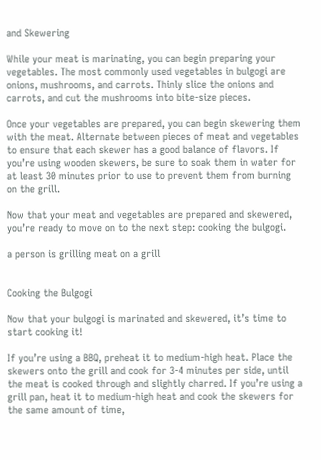and Skewering

While your meat is marinating, you can begin preparing your vegetables. The most commonly used vegetables in bulgogi are onions, mushrooms, and carrots. Thinly slice the onions and carrots, and cut the mushrooms into bite-size pieces.

Once your vegetables are prepared, you can begin skewering them with the meat. Alternate between pieces of meat and vegetables to ensure that each skewer has a good balance of flavors. If you’re using wooden skewers, be sure to soak them in water for at least 30 minutes prior to use to prevent them from burning on the grill.

Now that your meat and vegetables are prepared and skewered, you’re ready to move on to the next step: cooking the bulgogi.

a person is grilling meat on a grill


Cooking the Bulgogi

Now that your bulgogi is marinated and skewered, it’s time to start cooking it!

If you’re using a BBQ, preheat it to medium-high heat. Place the skewers onto the grill and cook for 3-4 minutes per side, until the meat is cooked through and slightly charred. If you’re using a grill pan, heat it to medium-high heat and cook the skewers for the same amount of time,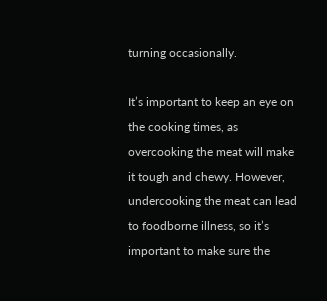turning occasionally.

It’s important to keep an eye on the cooking times, as overcooking the meat will make it tough and chewy. However, undercooking the meat can lead to foodborne illness, so it’s important to make sure the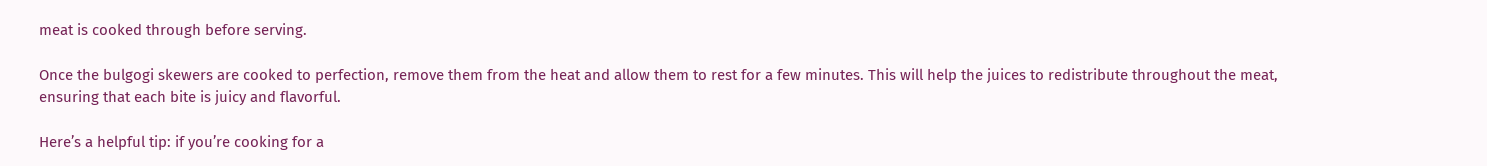meat is cooked through before serving.

Once the bulgogi skewers are cooked to perfection, remove them from the heat and allow them to rest for a few minutes. This will help the juices to redistribute throughout the meat, ensuring that each bite is juicy and flavorful.

Here’s a helpful tip: if you’re cooking for a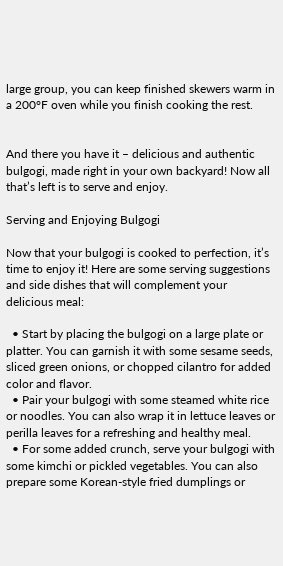large group, you can keep finished skewers warm in a 200°F oven while you finish cooking the rest.


And there you have it – delicious and authentic bulgogi, made right in your own backyard! Now all that’s left is to serve and enjoy.

Serving and Enjoying Bulgogi

Now that your bulgogi is cooked to perfection, it’s time to enjoy it! Here are some serving suggestions and side dishes that will complement your delicious meal:

  • Start by placing the bulgogi on a large plate or platter. You can garnish it with some sesame seeds, sliced green onions, or chopped cilantro for added color and flavor.
  • Pair your bulgogi with some steamed white rice or noodles. You can also wrap it in lettuce leaves or perilla leaves for a refreshing and healthy meal.
  • For some added crunch, serve your bulgogi with some kimchi or pickled vegetables. You can also prepare some Korean-style fried dumplings or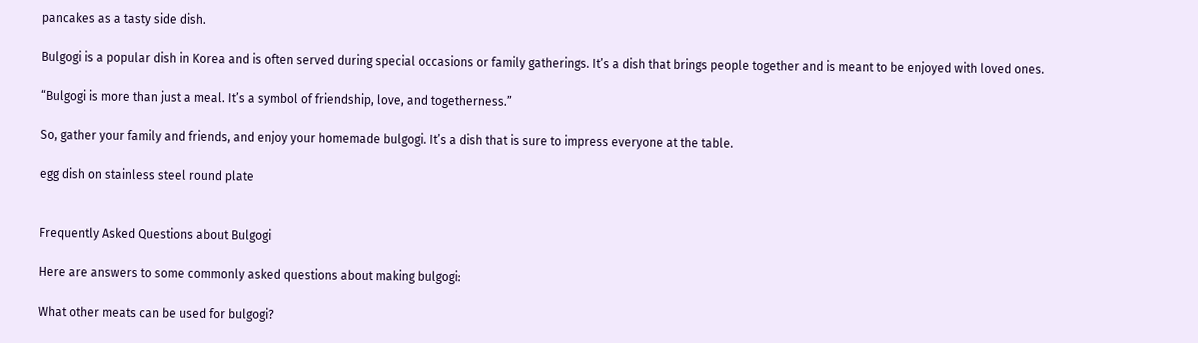pancakes as a tasty side dish.

Bulgogi is a popular dish in Korea and is often served during special occasions or family gatherings. It’s a dish that brings people together and is meant to be enjoyed with loved ones.

“Bulgogi is more than just a meal. It’s a symbol of friendship, love, and togetherness.”

So, gather your family and friends, and enjoy your homemade bulgogi. It’s a dish that is sure to impress everyone at the table.

egg dish on stainless steel round plate


Frequently Asked Questions about Bulgogi

Here are answers to some commonly asked questions about making bulgogi:

What other meats can be used for bulgogi?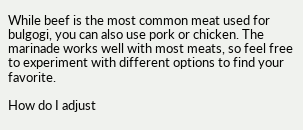While beef is the most common meat used for bulgogi, you can also use pork or chicken. The marinade works well with most meats, so feel free to experiment with different options to find your favorite.

How do I adjust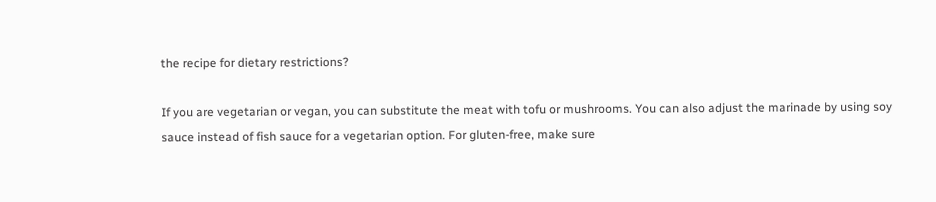the recipe for dietary restrictions?

If you are vegetarian or vegan, you can substitute the meat with tofu or mushrooms. You can also adjust the marinade by using soy sauce instead of fish sauce for a vegetarian option. For gluten-free, make sure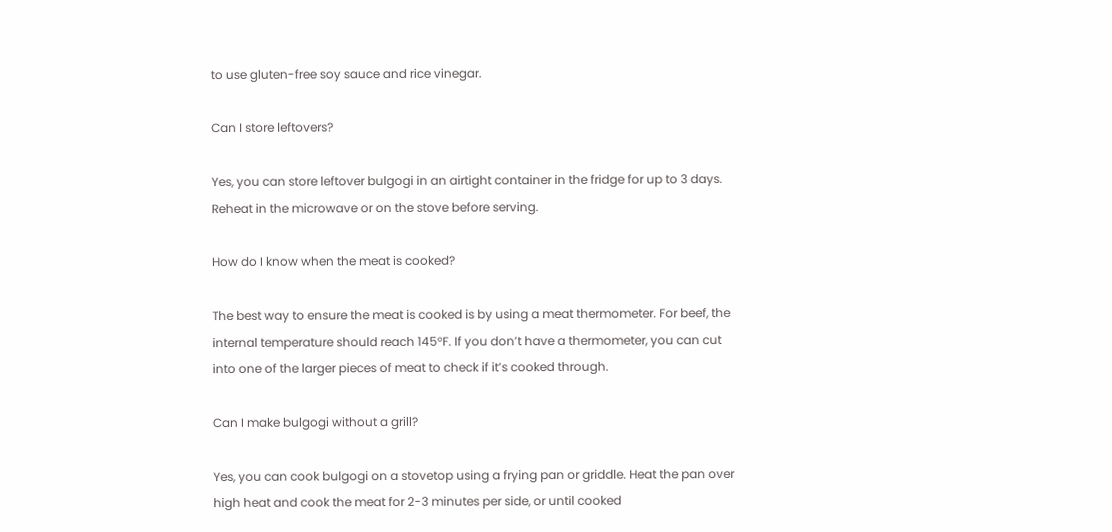to use gluten-free soy sauce and rice vinegar.

Can I store leftovers?

Yes, you can store leftover bulgogi in an airtight container in the fridge for up to 3 days. Reheat in the microwave or on the stove before serving.

How do I know when the meat is cooked?

The best way to ensure the meat is cooked is by using a meat thermometer. For beef, the internal temperature should reach 145°F. If you don’t have a thermometer, you can cut into one of the larger pieces of meat to check if it’s cooked through.

Can I make bulgogi without a grill?

Yes, you can cook bulgogi on a stovetop using a frying pan or griddle. Heat the pan over high heat and cook the meat for 2-3 minutes per side, or until cooked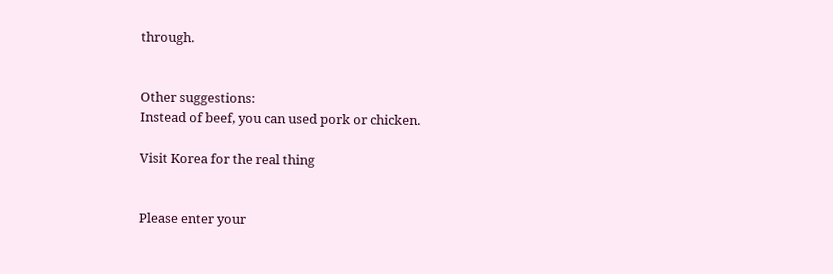through.


Other suggestions:
Instead of beef, you can used pork or chicken.

Visit Korea for the real thing


Please enter your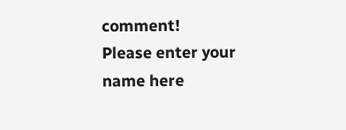comment!
Please enter your name here